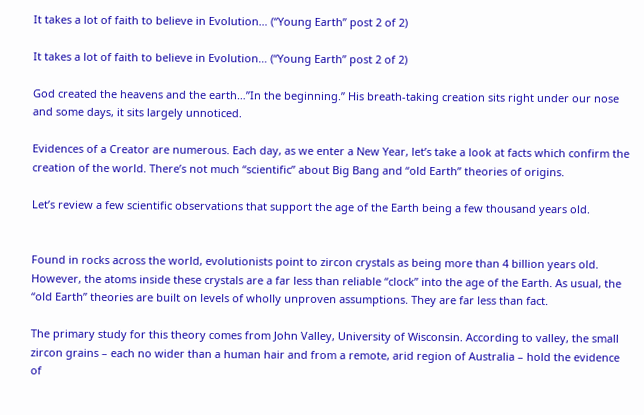It takes a lot of faith to believe in Evolution… (“Young Earth” post 2 of 2)

It takes a lot of faith to believe in Evolution… (“Young Earth” post 2 of 2)

God created the heavens and the earth…”In the beginning.” His breath-taking creation sits right under our nose and some days, it sits largely unnoticed.

Evidences of a Creator are numerous. Each day, as we enter a New Year, let’s take a look at facts which confirm the creation of the world. There’s not much “scientific” about Big Bang and “old Earth” theories of origins.

Let’s review a few scientific observations that support the age of the Earth being a few thousand years old.


Found in rocks across the world, evolutionists point to zircon crystals as being more than 4 billion years old. However, the atoms inside these crystals are a far less than reliable “clock” into the age of the Earth. As usual, the “old Earth” theories are built on levels of wholly unproven assumptions. They are far less than fact.

The primary study for this theory comes from John Valley, University of Wisconsin. According to valley, the small zircon grains – each no wider than a human hair and from a remote, arid region of Australia – hold the evidence of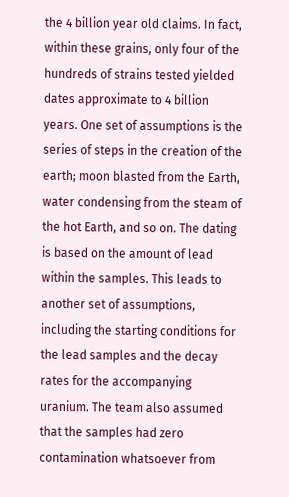the 4 billion year old claims. In fact, within these grains, only four of the hundreds of strains tested yielded dates approximate to 4 billion years. One set of assumptions is the series of steps in the creation of the earth; moon blasted from the Earth, water condensing from the steam of the hot Earth, and so on. The dating is based on the amount of lead within the samples. This leads to another set of assumptions, including the starting conditions for the lead samples and the decay rates for the accompanying uranium. The team also assumed that the samples had zero contamination whatsoever from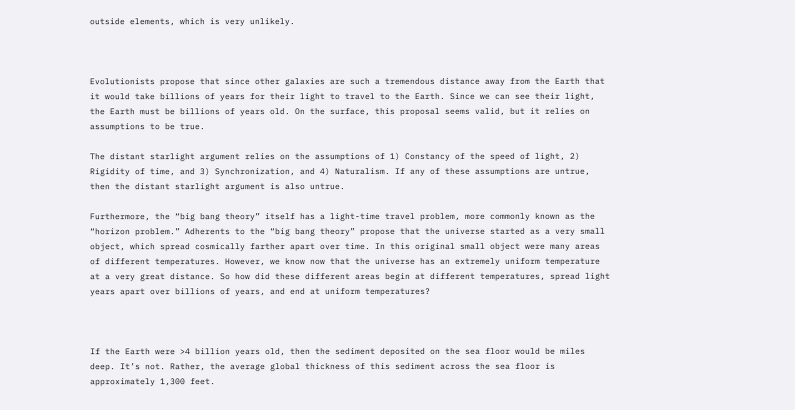outside elements, which is very unlikely.



Evolutionists propose that since other galaxies are such a tremendous distance away from the Earth that it would take billions of years for their light to travel to the Earth. Since we can see their light, the Earth must be billions of years old. On the surface, this proposal seems valid, but it relies on assumptions to be true.

The distant starlight argument relies on the assumptions of 1) Constancy of the speed of light, 2) Rigidity of time, and 3) Synchronization, and 4) Naturalism. If any of these assumptions are untrue, then the distant starlight argument is also untrue.

Furthermore, the “big bang theory” itself has a light-time travel problem, more commonly known as the “horizon problem.” Adherents to the “big bang theory” propose that the universe started as a very small object, which spread cosmically farther apart over time. In this original small object were many areas of different temperatures. However, we know now that the universe has an extremely uniform temperature at a very great distance. So how did these different areas begin at different temperatures, spread light years apart over billions of years, and end at uniform temperatures?



If the Earth were >4 billion years old, then the sediment deposited on the sea floor would be miles deep. It’s not. Rather, the average global thickness of this sediment across the sea floor is approximately 1,300 feet.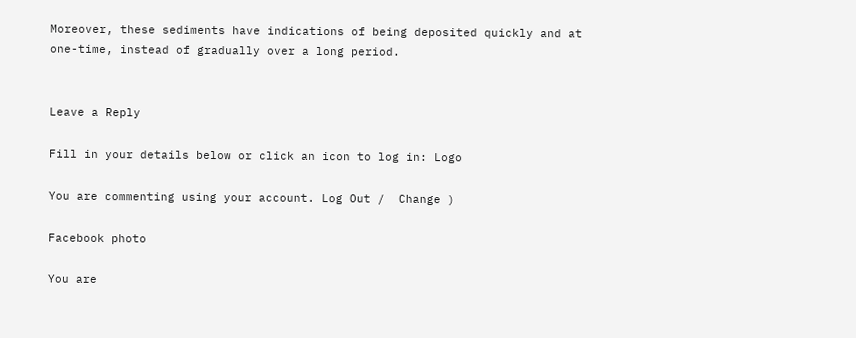Moreover, these sediments have indications of being deposited quickly and at one-time, instead of gradually over a long period.


Leave a Reply

Fill in your details below or click an icon to log in: Logo

You are commenting using your account. Log Out /  Change )

Facebook photo

You are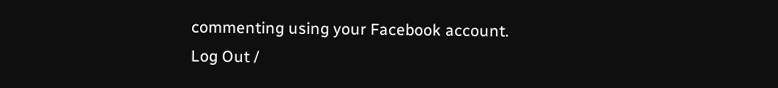commenting using your Facebook account. Log Out /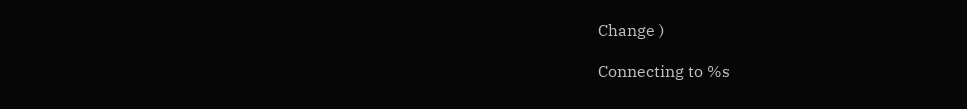Change )

Connecting to %s